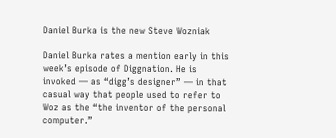Daniel Burka is the new Steve Wozniak

Daniel Burka rates a mention early in this week’s episode of Diggnation. He is invoked — as “digg’s designer” — in that casual way that people used to refer to Woz as the “the inventor of the personal computer.”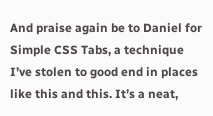And praise again be to Daniel for Simple CSS Tabs, a technique I’ve stolen to good end in places like this and this. It’s a neat,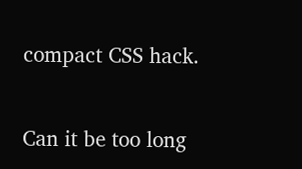compact CSS hack.

Can it be too long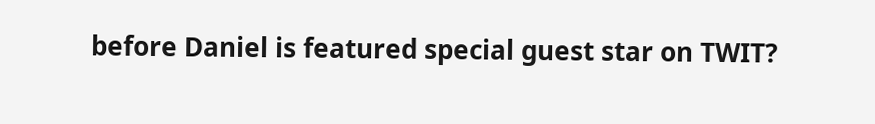before Daniel is featured special guest star on TWIT?